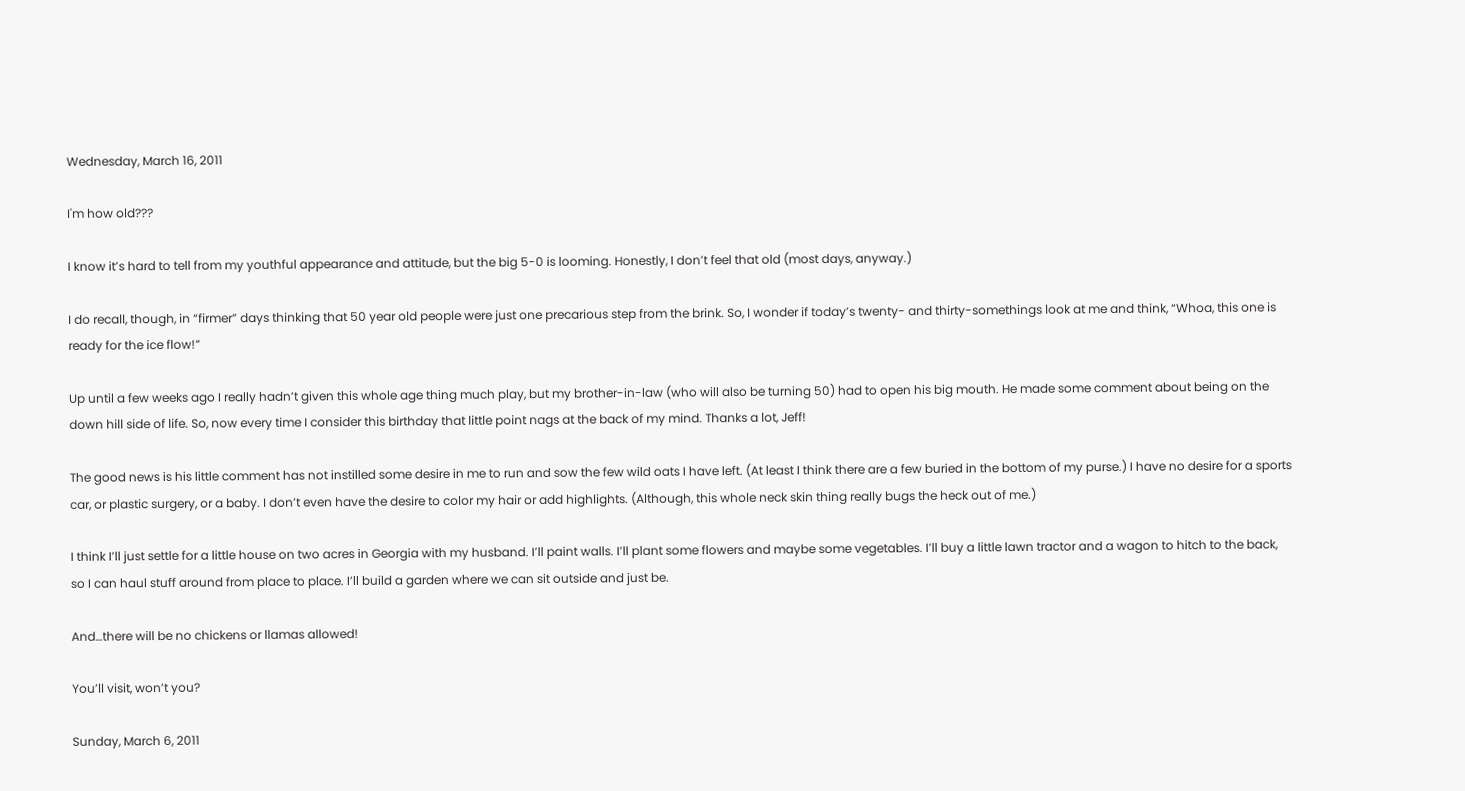Wednesday, March 16, 2011

I'm how old???

I know it’s hard to tell from my youthful appearance and attitude, but the big 5-0 is looming. Honestly, I don’t feel that old (most days, anyway.)

I do recall, though, in “firmer” days thinking that 50 year old people were just one precarious step from the brink. So, I wonder if today’s twenty- and thirty-somethings look at me and think, “Whoa, this one is ready for the ice flow!”

Up until a few weeks ago I really hadn’t given this whole age thing much play, but my brother-in-law (who will also be turning 50) had to open his big mouth. He made some comment about being on the down hill side of life. So, now every time I consider this birthday that little point nags at the back of my mind. Thanks a lot, Jeff!

The good news is his little comment has not instilled some desire in me to run and sow the few wild oats I have left. (At least I think there are a few buried in the bottom of my purse.) I have no desire for a sports car, or plastic surgery, or a baby. I don’t even have the desire to color my hair or add highlights. (Although, this whole neck skin thing really bugs the heck out of me.)

I think I’ll just settle for a little house on two acres in Georgia with my husband. I’ll paint walls. I’ll plant some flowers and maybe some vegetables. I’ll buy a little lawn tractor and a wagon to hitch to the back, so I can haul stuff around from place to place. I’ll build a garden where we can sit outside and just be.

And…there will be no chickens or llamas allowed!

You’ll visit, won’t you?

Sunday, March 6, 2011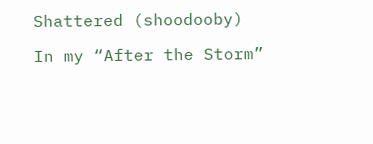Shattered (shoodooby)

In my “After the Storm”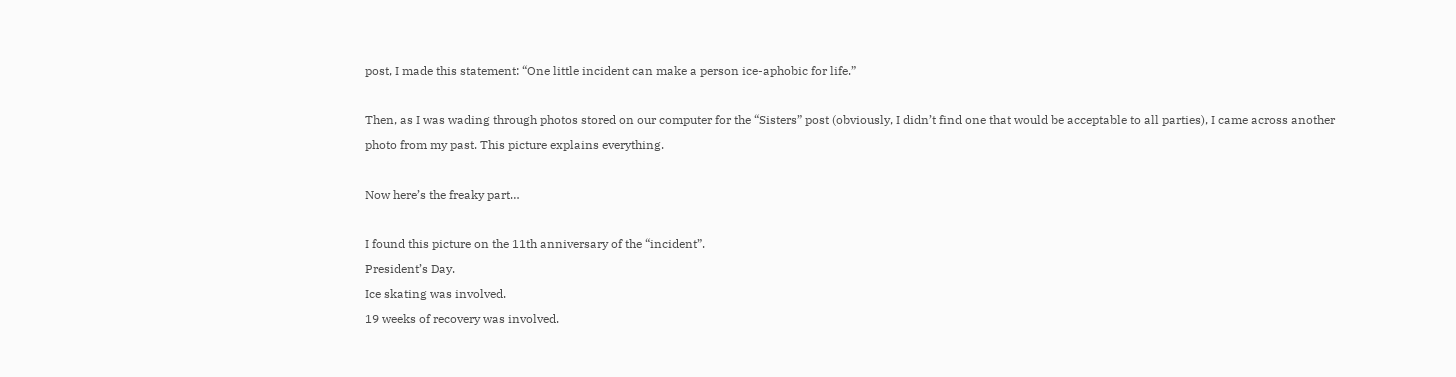post, I made this statement: “One little incident can make a person ice-aphobic for life.”

Then, as I was wading through photos stored on our computer for the “Sisters” post (obviously, I didn’t find one that would be acceptable to all parties), I came across another photo from my past. This picture explains everything.

Now here’s the freaky part…

I found this picture on the 11th anniversary of the “incident”.
President’s Day.
Ice skating was involved.
19 weeks of recovery was involved.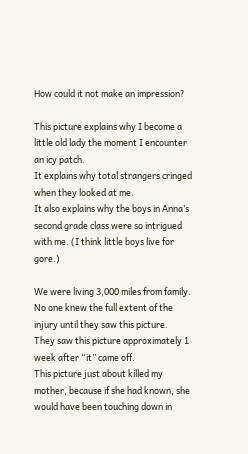How could it not make an impression?

This picture explains why I become a little old lady the moment I encounter an icy patch.
It explains why total strangers cringed when they looked at me.
It also explains why the boys in Anna’s second grade class were so intrigued with me. (I think little boys live for gore.)

We were living 3,000 miles from family.
No one knew the full extent of the injury until they saw this picture.
They saw this picture approximately 1 week after “it” came off.
This picture just about killed my mother, because if she had known, she would have been touching down in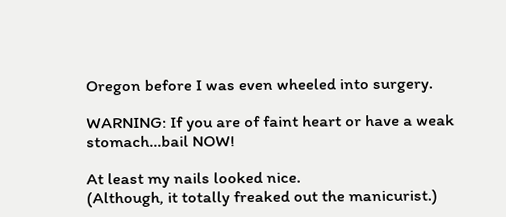Oregon before I was even wheeled into surgery.

WARNING: If you are of faint heart or have a weak stomach…bail NOW!

At least my nails looked nice.
(Although, it totally freaked out the manicurist.)